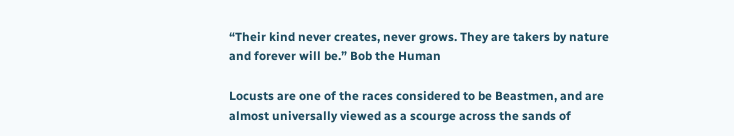“Their kind never creates, never grows. They are takers by nature and forever will be.” Bob the Human

Locusts are one of the races considered to be Beastmen, and are almost universally viewed as a scourge across the sands of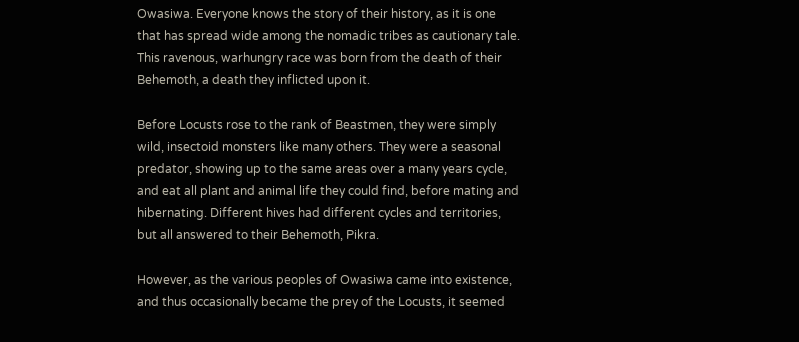Owasiwa. Everyone knows the story of their history, as it is one that has spread wide among the nomadic tribes as cautionary tale. This ravenous, warhungry race was born from the death of their Behemoth, a death they inflicted upon it.

Before Locusts rose to the rank of Beastmen, they were simply wild, insectoid monsters like many others. They were a seasonal predator, showing up to the same areas over a many years cycle, and eat all plant and animal life they could find, before mating and hibernating. Different hives had different cycles and territories, but all answered to their Behemoth, Pikra.

However, as the various peoples of Owasiwa came into existence, and thus occasionally became the prey of the Locusts, it seemed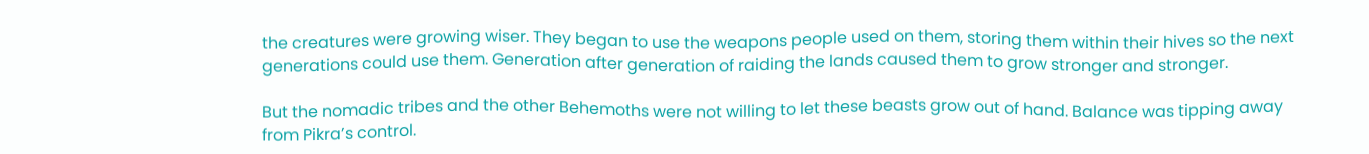the creatures were growing wiser. They began to use the weapons people used on them, storing them within their hives so the next generations could use them. Generation after generation of raiding the lands caused them to grow stronger and stronger.

But the nomadic tribes and the other Behemoths were not willing to let these beasts grow out of hand. Balance was tipping away from Pikra’s control.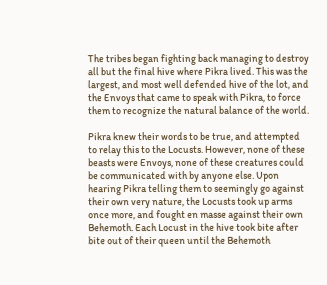The tribes began fighting back managing to destroy all but the final hive where Pikra lived. This was the largest, and most well defended hive of the lot, and the Envoys that came to speak with Pikra, to force them to recognize the natural balance of the world.

Pikra knew their words to be true, and attempted to relay this to the Locusts. However, none of these beasts were Envoys, none of these creatures could be communicated with by anyone else. Upon hearing Pikra telling them to seemingly go against their own very nature, the Locusts took up arms once more, and fought en masse against their own Behemoth. Each Locust in the hive took bite after bite out of their queen until the Behemoth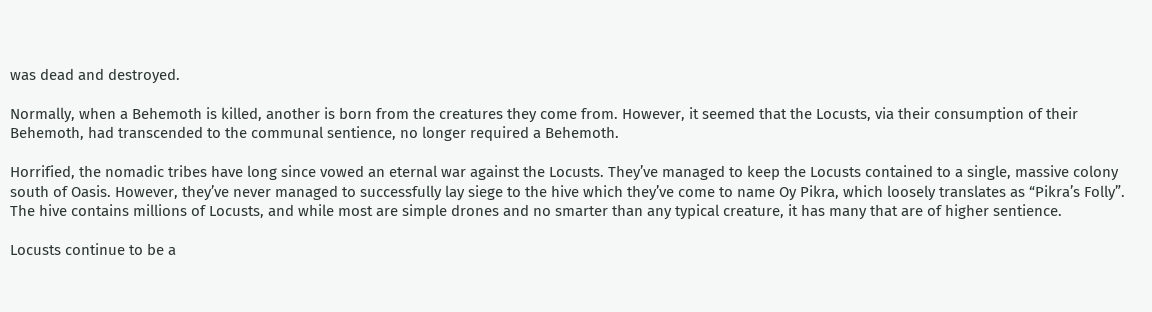was dead and destroyed.

Normally, when a Behemoth is killed, another is born from the creatures they come from. However, it seemed that the Locusts, via their consumption of their Behemoth, had transcended to the communal sentience, no longer required a Behemoth.

Horrified, the nomadic tribes have long since vowed an eternal war against the Locusts. They’ve managed to keep the Locusts contained to a single, massive colony south of Oasis. However, they’ve never managed to successfully lay siege to the hive which they’ve come to name Oy Pikra, which loosely translates as “Pikra’s Folly”. The hive contains millions of Locusts, and while most are simple drones and no smarter than any typical creature, it has many that are of higher sentience.

Locusts continue to be a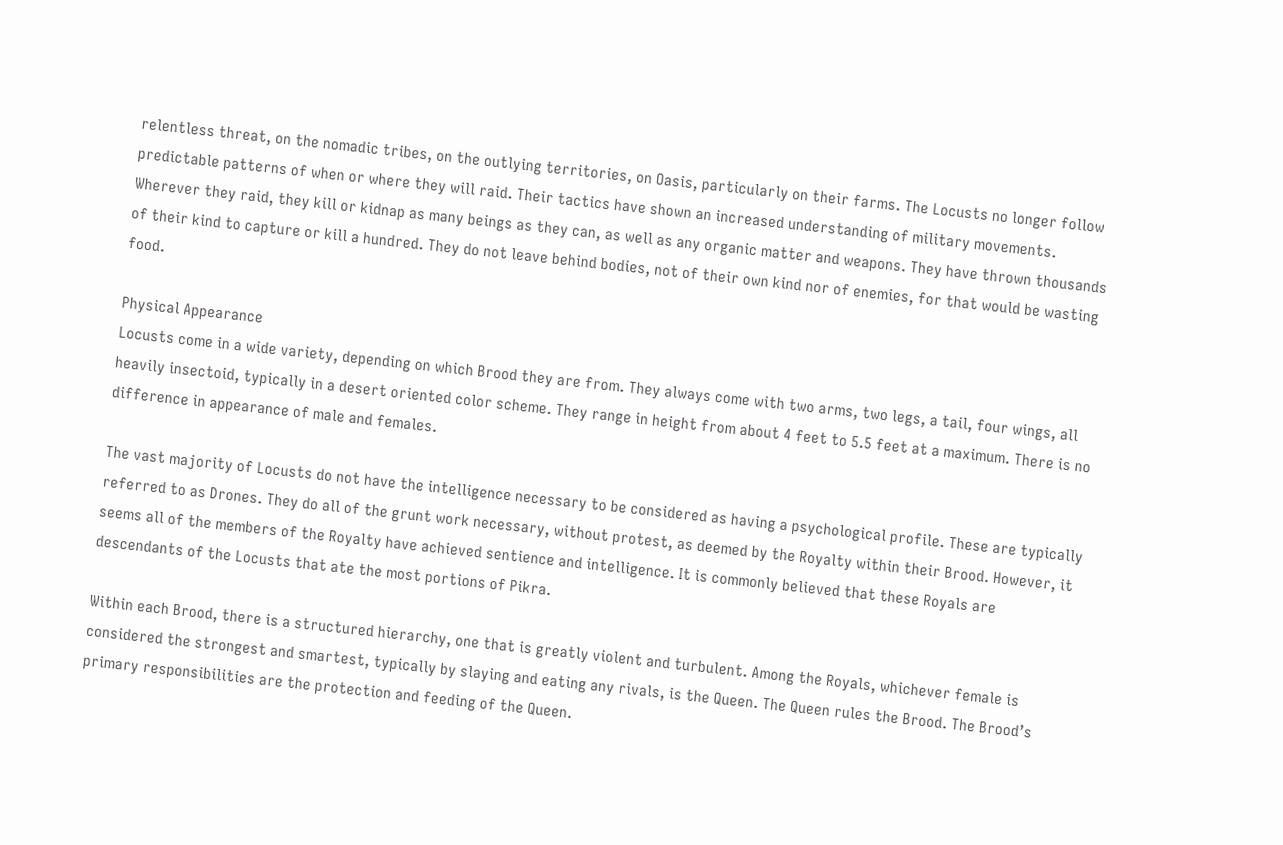relentless threat, on the nomadic tribes, on the outlying territories, on Oasis, particularly on their farms. The Locusts no longer follow predictable patterns of when or where they will raid. Their tactics have shown an increased understanding of military movements. Wherever they raid, they kill or kidnap as many beings as they can, as well as any organic matter and weapons. They have thrown thousands of their kind to capture or kill a hundred. They do not leave behind bodies, not of their own kind nor of enemies, for that would be wasting food.

Physical Appearance
Locusts come in a wide variety, depending on which Brood they are from. They always come with two arms, two legs, a tail, four wings, all heavily insectoid, typically in a desert oriented color scheme. They range in height from about 4 feet to 5.5 feet at a maximum. There is no difference in appearance of male and females.

The vast majority of Locusts do not have the intelligence necessary to be considered as having a psychological profile. These are typically referred to as Drones. They do all of the grunt work necessary, without protest, as deemed by the Royalty within their Brood. However, it seems all of the members of the Royalty have achieved sentience and intelligence. It is commonly believed that these Royals are descendants of the Locusts that ate the most portions of Pikra.

Within each Brood, there is a structured hierarchy, one that is greatly violent and turbulent. Among the Royals, whichever female is considered the strongest and smartest, typically by slaying and eating any rivals, is the Queen. The Queen rules the Brood. The Brood’s primary responsibilities are the protection and feeding of the Queen.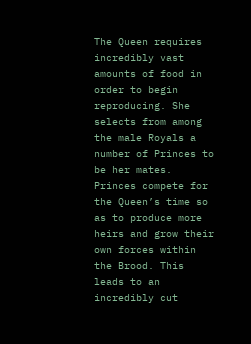The Queen requires incredibly vast amounts of food in order to begin reproducing. She selects from among the male Royals a number of Princes to be her mates. Princes compete for the Queen’s time so as to produce more heirs and grow their own forces within the Brood. This leads to an incredibly cut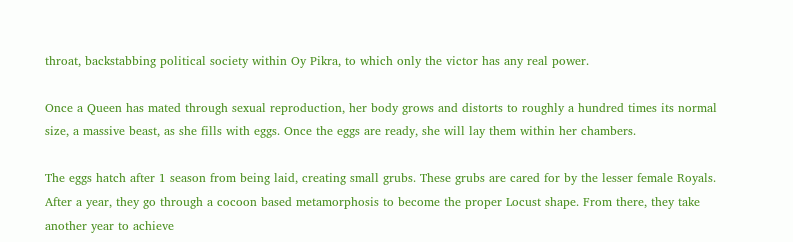throat, backstabbing political society within Oy Pikra, to which only the victor has any real power.

Once a Queen has mated through sexual reproduction, her body grows and distorts to roughly a hundred times its normal size, a massive beast, as she fills with eggs. Once the eggs are ready, she will lay them within her chambers.

The eggs hatch after 1 season from being laid, creating small grubs. These grubs are cared for by the lesser female Royals. After a year, they go through a cocoon based metamorphosis to become the proper Locust shape. From there, they take another year to achieve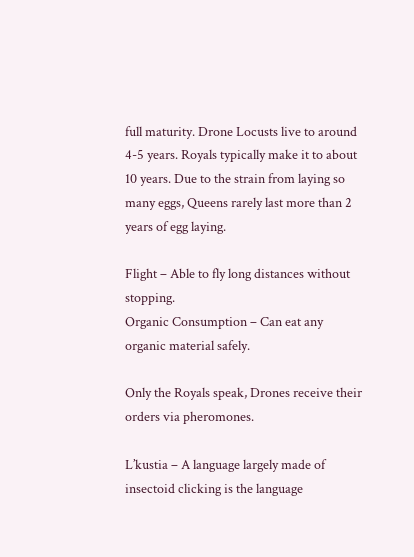full maturity. Drone Locusts live to around 4-5 years. Royals typically make it to about 10 years. Due to the strain from laying so many eggs, Queens rarely last more than 2 years of egg laying.

Flight – Able to fly long distances without stopping.
Organic Consumption – Can eat any organic material safely.

Only the Royals speak, Drones receive their orders via pheromones.

L’kustia – A language largely made of insectoid clicking is the language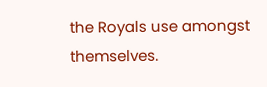the Royals use amongst themselves.